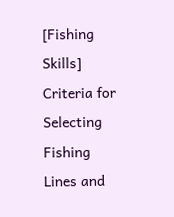[Fishing Skills] Criteria for Selecting Fishing Lines and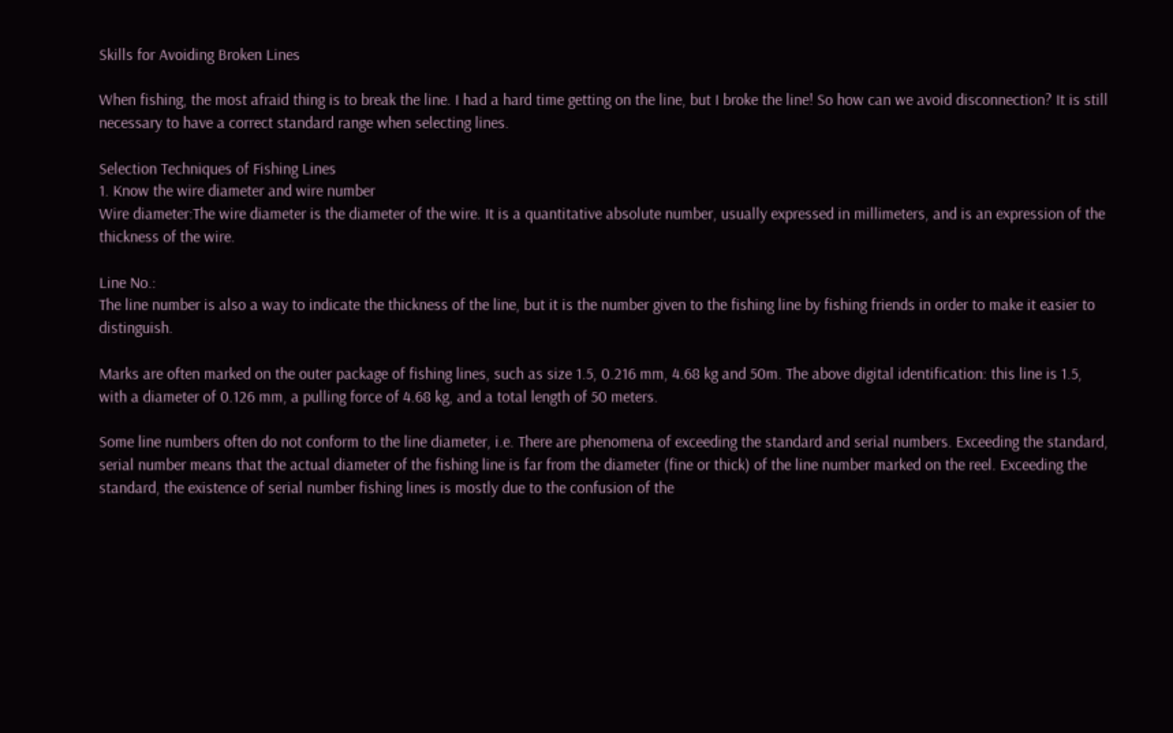Skills for Avoiding Broken Lines

When fishing, the most afraid thing is to break the line. I had a hard time getting on the line, but I broke the line! So how can we avoid disconnection? It is still necessary to have a correct standard range when selecting lines.

Selection Techniques of Fishing Lines
1. Know the wire diameter and wire number
Wire diameter:The wire diameter is the diameter of the wire. It is a quantitative absolute number, usually expressed in millimeters, and is an expression of the thickness of the wire.

Line No.:
The line number is also a way to indicate the thickness of the line, but it is the number given to the fishing line by fishing friends in order to make it easier to distinguish.

Marks are often marked on the outer package of fishing lines, such as size 1.5, 0.216 mm, 4.68 kg and 50m. The above digital identification: this line is 1.5, with a diameter of 0.126 mm, a pulling force of 4.68 kg, and a total length of 50 meters.

Some line numbers often do not conform to the line diameter, i.e. There are phenomena of exceeding the standard and serial numbers. Exceeding the standard, serial number means that the actual diameter of the fishing line is far from the diameter (fine or thick) of the line number marked on the reel. Exceeding the standard, the existence of serial number fishing lines is mostly due to the confusion of the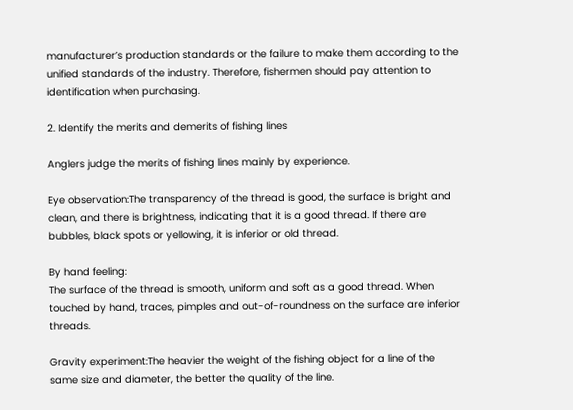manufacturer’s production standards or the failure to make them according to the unified standards of the industry. Therefore, fishermen should pay attention to identification when purchasing.

2. Identify the merits and demerits of fishing lines

Anglers judge the merits of fishing lines mainly by experience.

Eye observation:The transparency of the thread is good, the surface is bright and clean, and there is brightness, indicating that it is a good thread. If there are bubbles, black spots or yellowing, it is inferior or old thread.

By hand feeling:
The surface of the thread is smooth, uniform and soft as a good thread. When touched by hand, traces, pimples and out-of-roundness on the surface are inferior threads.

Gravity experiment:The heavier the weight of the fishing object for a line of the same size and diameter, the better the quality of the line.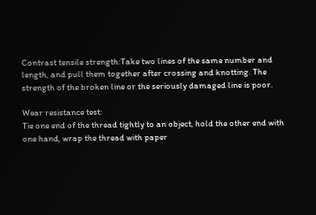Contrast tensile strength:Take two lines of the same number and length, and pull them together after crossing and knotting. The strength of the broken line or the seriously damaged line is poor.

Wear resistance test:
Tie one end of the thread tightly to an object, hold the other end with one hand, wrap the thread with paper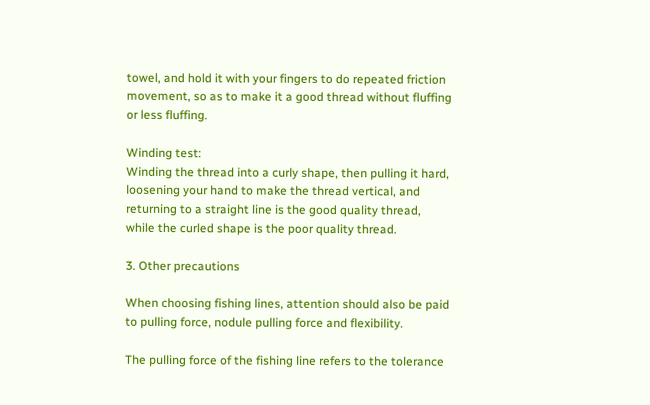towel, and hold it with your fingers to do repeated friction movement, so as to make it a good thread without fluffing or less fluffing.

Winding test:
Winding the thread into a curly shape, then pulling it hard, loosening your hand to make the thread vertical, and returning to a straight line is the good quality thread, while the curled shape is the poor quality thread.

3. Other precautions

When choosing fishing lines, attention should also be paid to pulling force, nodule pulling force and flexibility.

The pulling force of the fishing line refers to the tolerance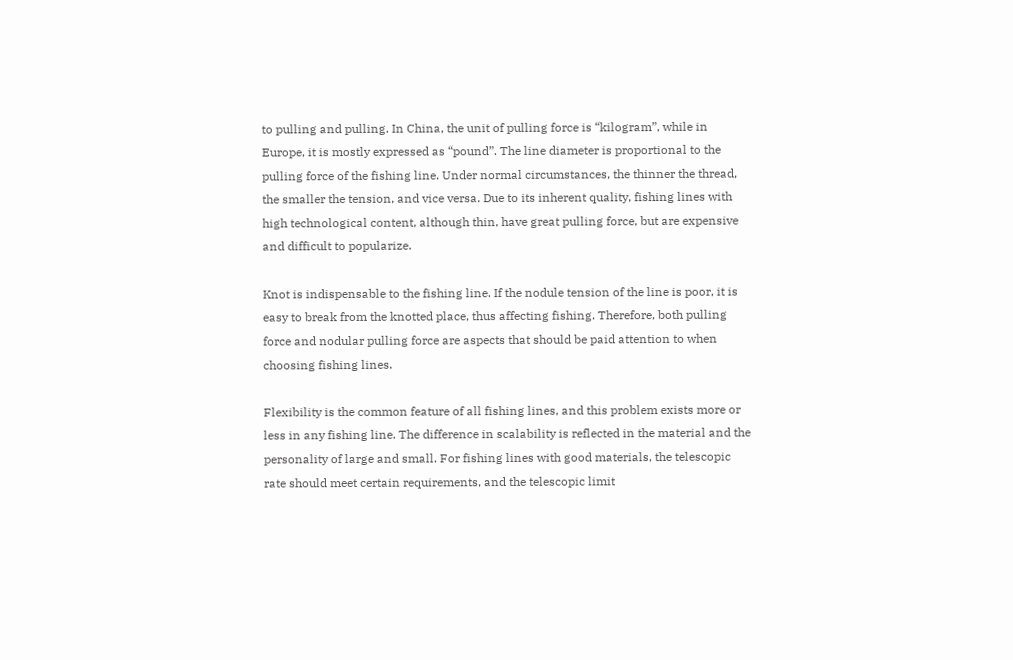to pulling and pulling. In China, the unit of pulling force is “kilogram”, while in Europe, it is mostly expressed as “pound”. The line diameter is proportional to the pulling force of the fishing line. Under normal circumstances, the thinner the thread, the smaller the tension, and vice versa. Due to its inherent quality, fishing lines with high technological content, although thin, have great pulling force, but are expensive and difficult to popularize.

Knot is indispensable to the fishing line. If the nodule tension of the line is poor, it is easy to break from the knotted place, thus affecting fishing. Therefore, both pulling force and nodular pulling force are aspects that should be paid attention to when choosing fishing lines.

Flexibility is the common feature of all fishing lines, and this problem exists more or less in any fishing line. The difference in scalability is reflected in the material and the personality of large and small. For fishing lines with good materials, the telescopic rate should meet certain requirements, and the telescopic limit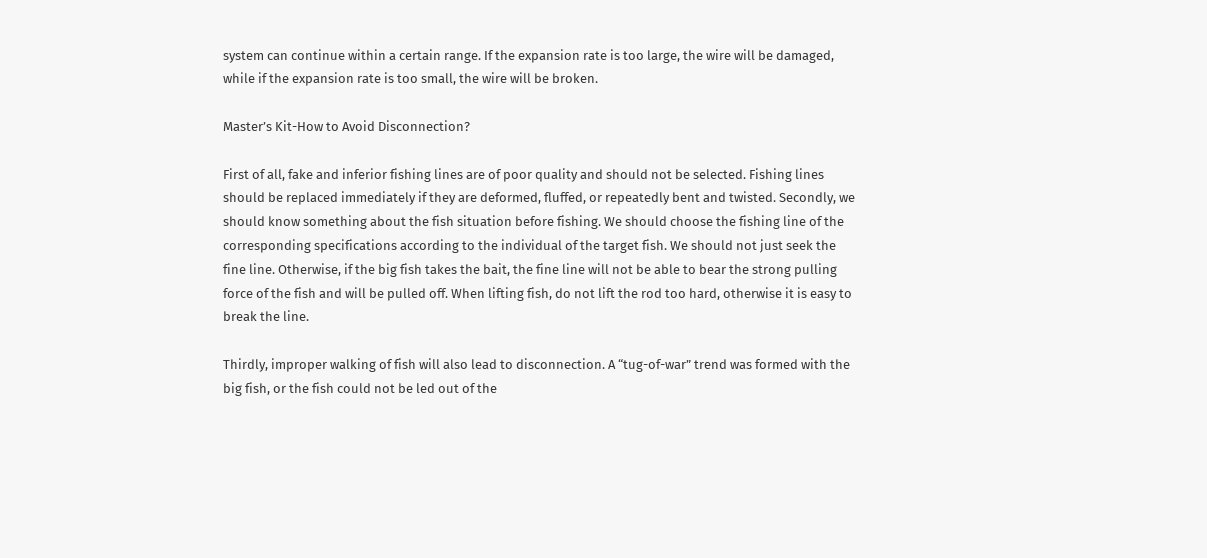system can continue within a certain range. If the expansion rate is too large, the wire will be damaged, while if the expansion rate is too small, the wire will be broken.

Master’s Kit-How to Avoid Disconnection?

First of all, fake and inferior fishing lines are of poor quality and should not be selected. Fishing lines should be replaced immediately if they are deformed, fluffed, or repeatedly bent and twisted. Secondly, we should know something about the fish situation before fishing. We should choose the fishing line of the corresponding specifications according to the individual of the target fish. We should not just seek the fine line. Otherwise, if the big fish takes the bait, the fine line will not be able to bear the strong pulling force of the fish and will be pulled off. When lifting fish, do not lift the rod too hard, otherwise it is easy to break the line.

Thirdly, improper walking of fish will also lead to disconnection. A “tug-of-war” trend was formed with the big fish, or the fish could not be led out of the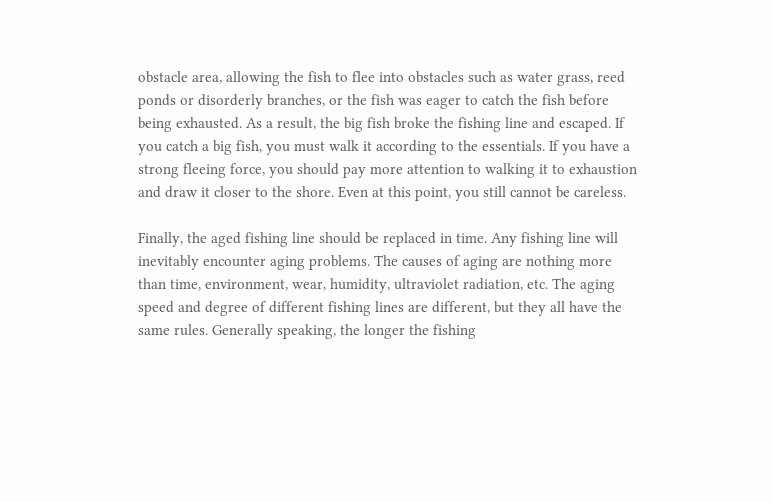obstacle area, allowing the fish to flee into obstacles such as water grass, reed ponds or disorderly branches, or the fish was eager to catch the fish before being exhausted. As a result, the big fish broke the fishing line and escaped. If you catch a big fish, you must walk it according to the essentials. If you have a strong fleeing force, you should pay more attention to walking it to exhaustion and draw it closer to the shore. Even at this point, you still cannot be careless.

Finally, the aged fishing line should be replaced in time. Any fishing line will inevitably encounter aging problems. The causes of aging are nothing more than time, environment, wear, humidity, ultraviolet radiation, etc. The aging speed and degree of different fishing lines are different, but they all have the same rules. Generally speaking, the longer the fishing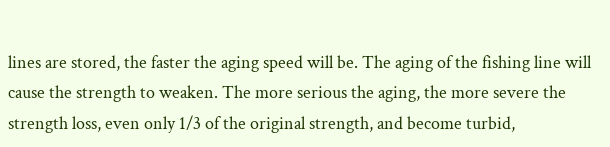lines are stored, the faster the aging speed will be. The aging of the fishing line will cause the strength to weaken. The more serious the aging, the more severe the strength loss, even only 1/3 of the original strength, and become turbid,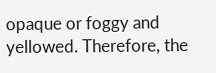opaque or foggy and yellowed. Therefore, the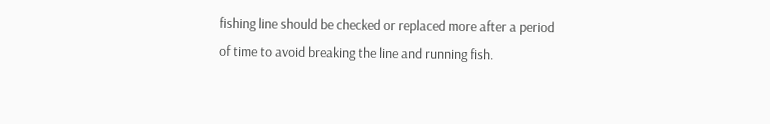fishing line should be checked or replaced more after a period of time to avoid breaking the line and running fish.